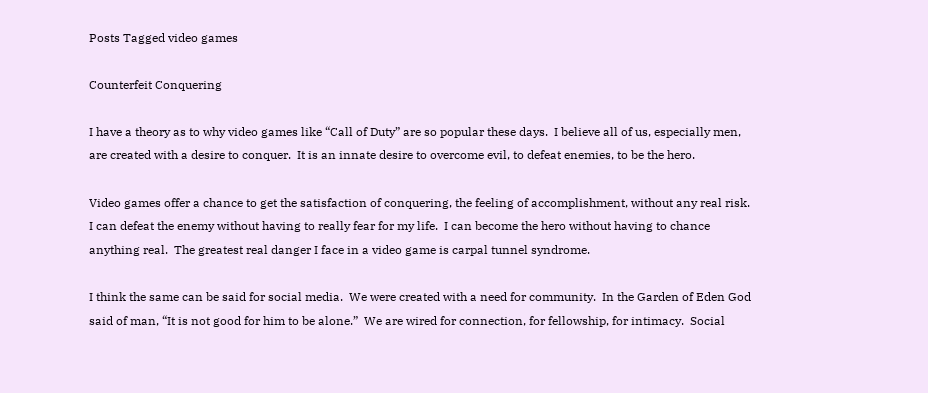Posts Tagged video games

Counterfeit Conquering

I have a theory as to why video games like “Call of Duty” are so popular these days.  I believe all of us, especially men, are created with a desire to conquer.  It is an innate desire to overcome evil, to defeat enemies, to be the hero.

Video games offer a chance to get the satisfaction of conquering, the feeling of accomplishment, without any real risk.  I can defeat the enemy without having to really fear for my life.  I can become the hero without having to chance anything real.  The greatest real danger I face in a video game is carpal tunnel syndrome.

I think the same can be said for social media.  We were created with a need for community.  In the Garden of Eden God said of man, “It is not good for him to be alone.”  We are wired for connection, for fellowship, for intimacy.  Social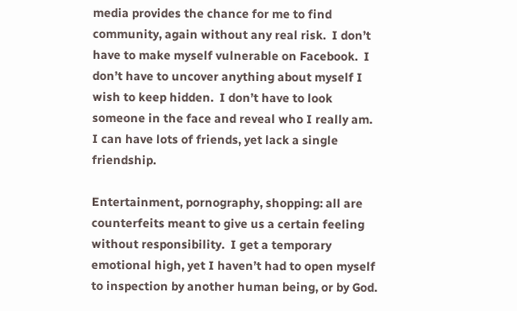media provides the chance for me to find community, again without any real risk.  I don’t have to make myself vulnerable on Facebook.  I don’t have to uncover anything about myself I wish to keep hidden.  I don’t have to look someone in the face and reveal who I really am.  I can have lots of friends, yet lack a single friendship.

Entertainment, pornography, shopping: all are counterfeits meant to give us a certain feeling without responsibility.  I get a temporary emotional high, yet I haven’t had to open myself to inspection by another human being, or by God.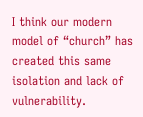I think our modern model of “church” has created this same isolation and lack of vulnerability.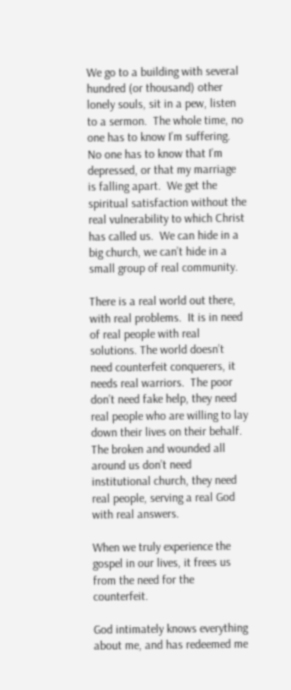We go to a building with several hundred (or thousand) other lonely souls, sit in a pew, listen to a sermon.  The whole time, no one has to know I’m suffering.  No one has to know that I’m depressed, or that my marriage is falling apart.  We get the spiritual satisfaction without the real vulnerability to which Christ has called us.  We can hide in a big church, we can’t hide in a small group of real community.

There is a real world out there, with real problems.  It is in need of real people with real solutions. The world doesn’t need counterfeit conquerers, it needs real warriors.  The poor don’t need fake help, they need real people who are willing to lay down their lives on their behalf.  The broken and wounded all around us don’t need institutional church, they need real people, serving a real God with real answers.

When we truly experience the gospel in our lives, it frees us from the need for the counterfeit.

God intimately knows everything about me, and has redeemed me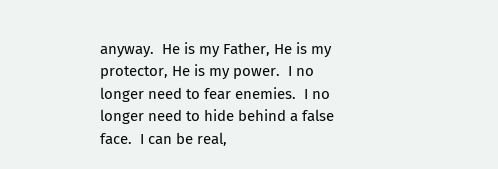anyway.  He is my Father, He is my protector, He is my power.  I no longer need to fear enemies.  I no longer need to hide behind a false face.  I can be real,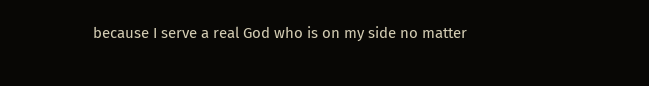because I serve a real God who is on my side no matter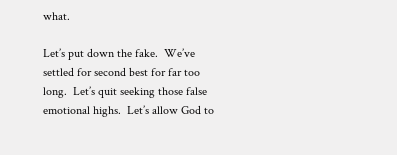what.

Let’s put down the fake.  We’ve settled for second best for far too long.  Let’s quit seeking those false emotional highs.  Let’s allow God to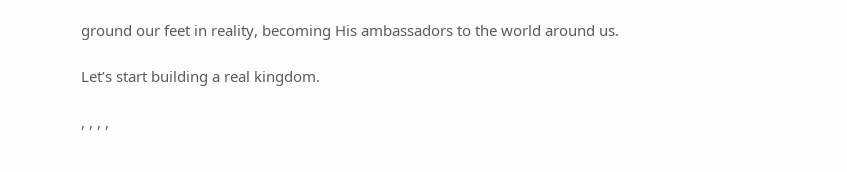ground our feet in reality, becoming His ambassadors to the world around us.

Let’s start building a real kingdom.

, , , ,